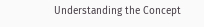Understanding the Concept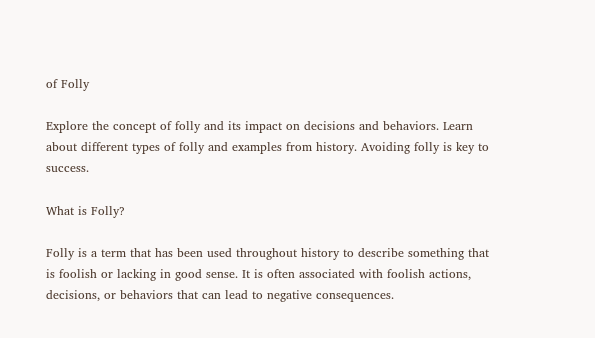of Folly

Explore the concept of folly and its impact on decisions and behaviors. Learn about different types of folly and examples from history. Avoiding folly is key to success.

What is Folly?

Folly is a term that has been used throughout history to describe something that is foolish or lacking in good sense. It is often associated with foolish actions, decisions, or behaviors that can lead to negative consequences.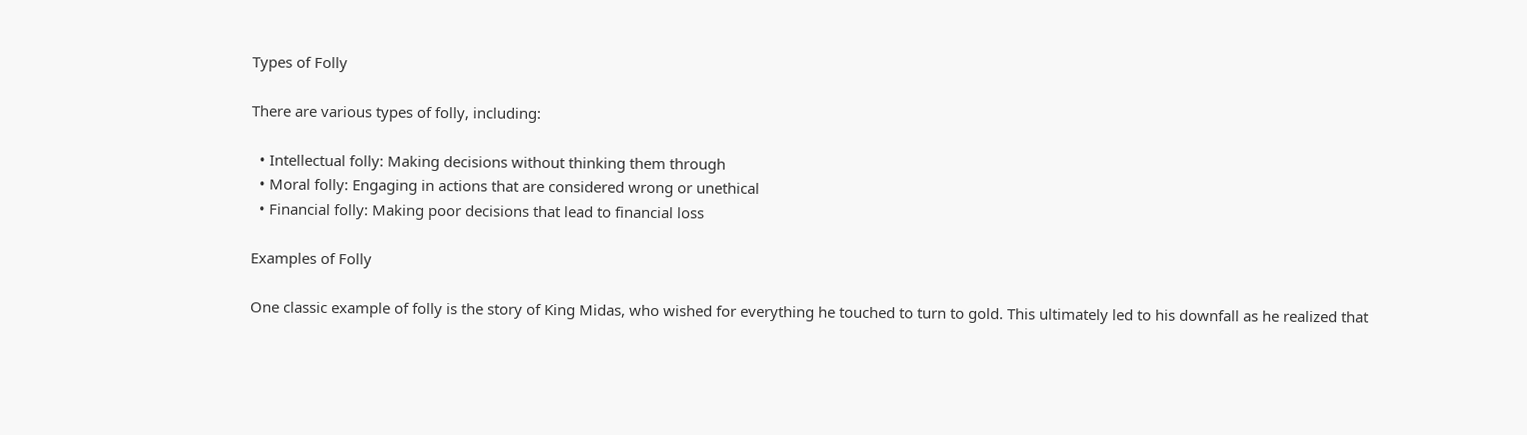Types of Folly

There are various types of folly, including:

  • Intellectual folly: Making decisions without thinking them through
  • Moral folly: Engaging in actions that are considered wrong or unethical
  • Financial folly: Making poor decisions that lead to financial loss

Examples of Folly

One classic example of folly is the story of King Midas, who wished for everything he touched to turn to gold. This ultimately led to his downfall as he realized that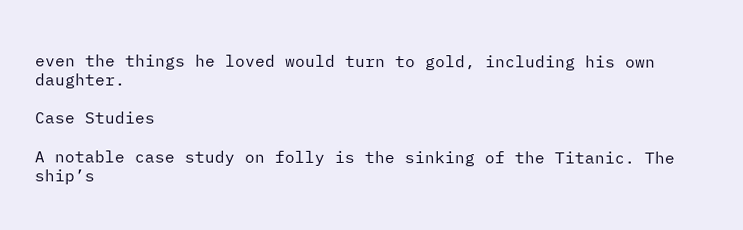even the things he loved would turn to gold, including his own daughter.

Case Studies

A notable case study on folly is the sinking of the Titanic. The ship’s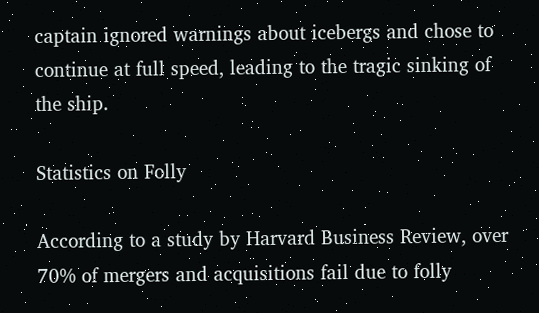captain ignored warnings about icebergs and chose to continue at full speed, leading to the tragic sinking of the ship.

Statistics on Folly

According to a study by Harvard Business Review, over 70% of mergers and acquisitions fail due to folly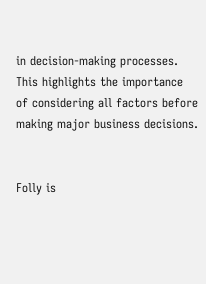in decision-making processes. This highlights the importance of considering all factors before making major business decisions.


Folly is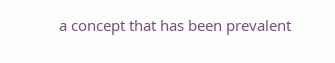a concept that has been prevalent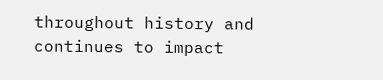throughout history and continues to impact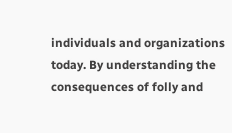individuals and organizations today. By understanding the consequences of folly and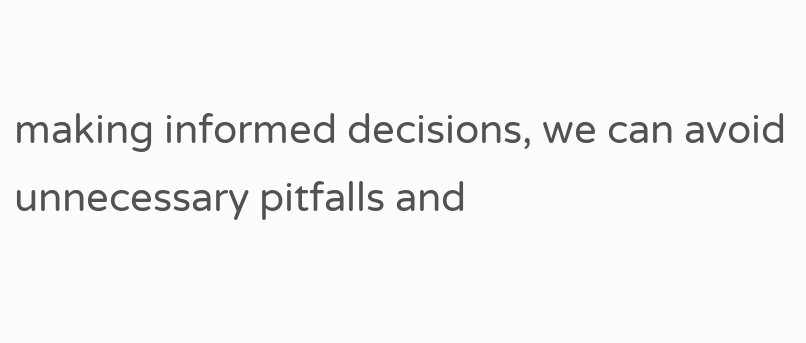making informed decisions, we can avoid unnecessary pitfalls and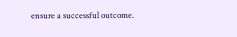ensure a successful outcome.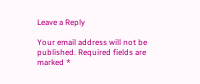Leave a Reply

Your email address will not be published. Required fields are marked *